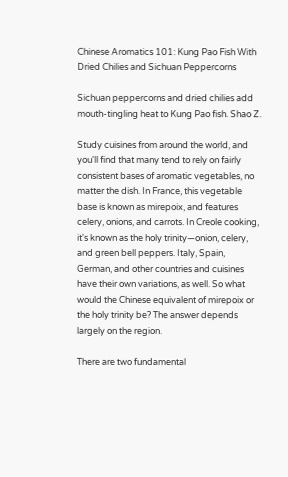Chinese Aromatics 101: Kung Pao Fish With Dried Chilies and Sichuan Peppercorns

Sichuan peppercorns and dried chilies add mouth-tingling heat to Kung Pao fish. Shao Z.

Study cuisines from around the world, and you'll find that many tend to rely on fairly consistent bases of aromatic vegetables, no matter the dish. In France, this vegetable base is known as mirepoix, and features celery, onions, and carrots. In Creole cooking, it's known as the holy trinity—onion, celery, and green bell peppers. Italy, Spain, German, and other countries and cuisines have their own variations, as well. So what would the Chinese equivalent of mirepoix or the holy trinity be? The answer depends largely on the region.

There are two fundamental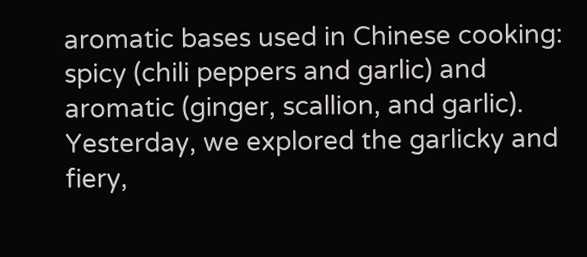aromatic bases used in Chinese cooking: spicy (chili peppers and garlic) and aromatic (ginger, scallion, and garlic). Yesterday, we explored the garlicky and fiery,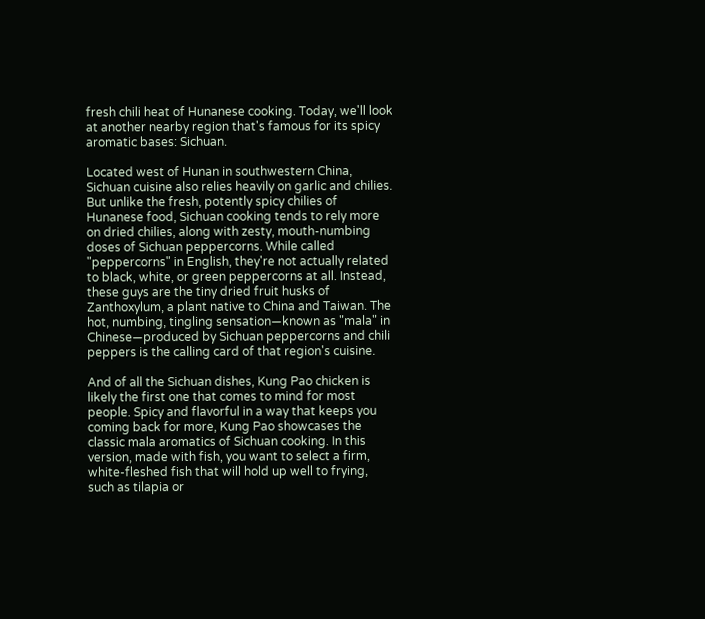fresh chili heat of Hunanese cooking. Today, we'll look at another nearby region that's famous for its spicy aromatic bases: Sichuan.

Located west of Hunan in southwestern China, Sichuan cuisine also relies heavily on garlic and chilies. But unlike the fresh, potently spicy chilies of Hunanese food, Sichuan cooking tends to rely more on dried chilies, along with zesty, mouth-numbing doses of Sichuan peppercorns. While called "peppercorns" in English, they're not actually related to black, white, or green peppercorns at all. Instead, these guys are the tiny dried fruit husks of Zanthoxylum, a plant native to China and Taiwan. The hot, numbing, tingling sensation—known as "mala" in Chinese—produced by Sichuan peppercorns and chili peppers is the calling card of that region's cuisine.

And of all the Sichuan dishes, Kung Pao chicken is likely the first one that comes to mind for most people. Spicy and flavorful in a way that keeps you coming back for more, Kung Pao showcases the classic mala aromatics of Sichuan cooking. In this version, made with fish, you want to select a firm, white-fleshed fish that will hold up well to frying, such as tilapia or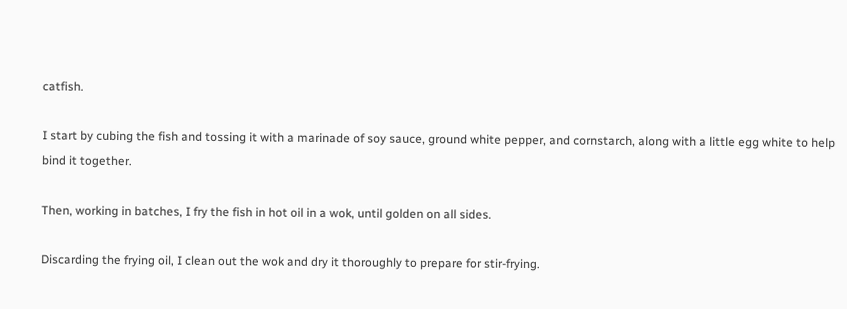catfish.

I start by cubing the fish and tossing it with a marinade of soy sauce, ground white pepper, and cornstarch, along with a little egg white to help bind it together.

Then, working in batches, I fry the fish in hot oil in a wok, until golden on all sides.

Discarding the frying oil, I clean out the wok and dry it thoroughly to prepare for stir-frying.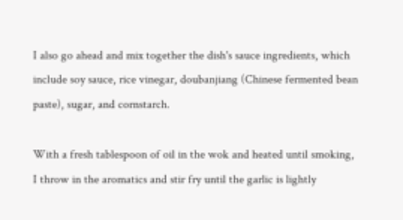I also go ahead and mix together the dish's sauce ingredients, which include soy sauce, rice vinegar, doubanjiang (Chinese fermented bean paste), sugar, and cornstarch.

With a fresh tablespoon of oil in the wok and heated until smoking, I throw in the aromatics and stir fry until the garlic is lightly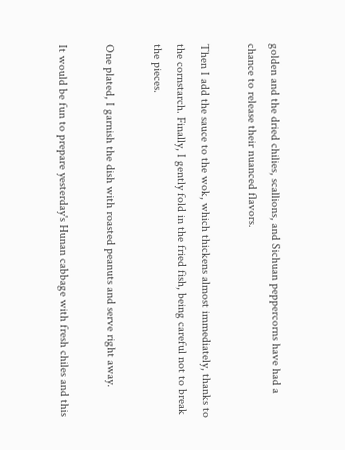golden and the dried chilies, scallions, and Sichuan peppercorns have had a chance to release their nuanced flavors.

Then I add the sauce to the wok, which thickens almost immediately, thanks to the cornstarch. Finally, I gently fold in the fried fish, being careful not to break the pieces.

One plated, I garnish the dish with roasted peanuts and serve right away.

It would be fun to prepare yesterday's Hunan cabbage with fresh chiles and this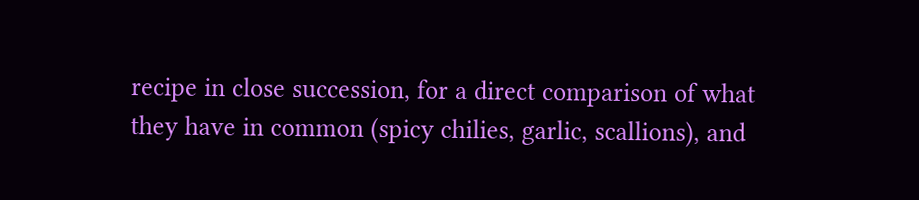recipe in close succession, for a direct comparison of what they have in common (spicy chilies, garlic, scallions), and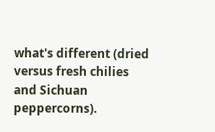what's different (dried versus fresh chilies and Sichuan peppercorns).